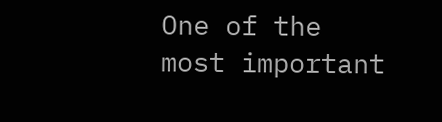One of the most important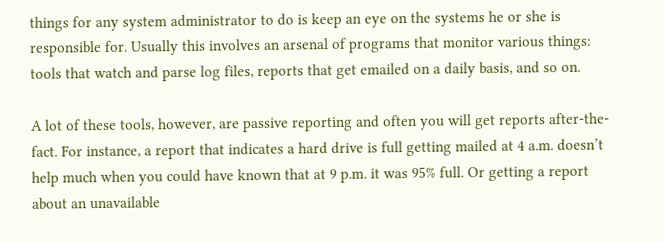things for any system administrator to do is keep an eye on the systems he or she is responsible for. Usually this involves an arsenal of programs that monitor various things: tools that watch and parse log files, reports that get emailed on a daily basis, and so on.

A lot of these tools, however, are passive reporting and often you will get reports after-the-fact. For instance, a report that indicates a hard drive is full getting mailed at 4 a.m. doesn’t help much when you could have known that at 9 p.m. it was 95% full. Or getting a report about an unavailable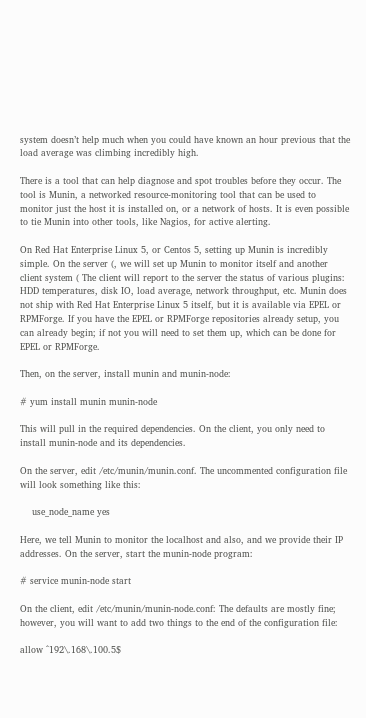system doesn’t help much when you could have known an hour previous that the load average was climbing incredibly high.

There is a tool that can help diagnose and spot troubles before they occur. The tool is Munin, a networked resource-monitoring tool that can be used to monitor just the host it is installed on, or a network of hosts. It is even possible to tie Munin into other tools, like Nagios, for active alerting.

On Red Hat Enterprise Linux 5, or Centos 5, setting up Munin is incredibly simple. On the server (, we will set up Munin to monitor itself and another client system ( The client will report to the server the status of various plugins: HDD temperatures, disk IO, load average, network throughput, etc. Munin does not ship with Red Hat Enterprise Linux 5 itself, but it is available via EPEL or RPMForge. If you have the EPEL or RPMForge repositories already setup, you can already begin; if not you will need to set them up, which can be done for EPEL or RPMForge.

Then, on the server, install munin and munin-node:

# yum install munin munin-node

This will pull in the required dependencies. On the client, you only need to install munin-node and its dependencies.

On the server, edit /etc/munin/munin.conf. The uncommented configuration file will look something like this:

    use_node_name yes

Here, we tell Munin to monitor the localhost and also, and we provide their IP addresses. On the server, start the munin-node program:

# service munin-node start

On the client, edit /etc/munin/munin-node.conf: The defaults are mostly fine; however, you will want to add two things to the end of the configuration file:

allow ^192\.168\.100.5$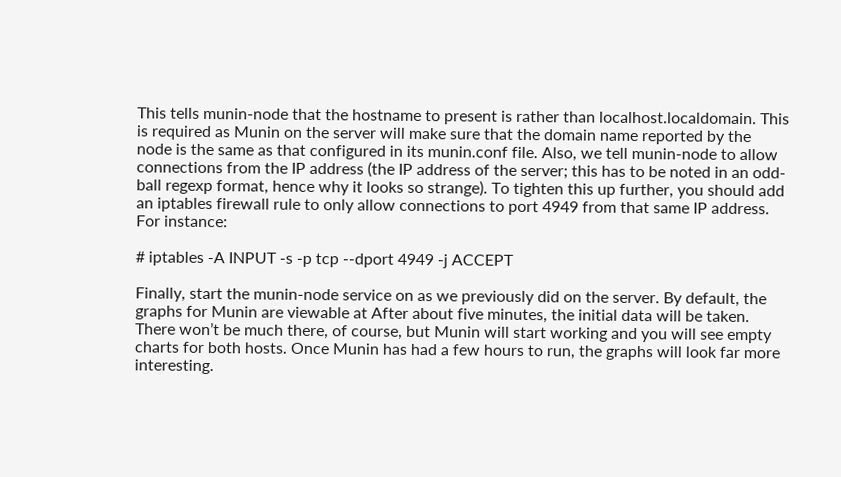This tells munin-node that the hostname to present is rather than localhost.localdomain. This is required as Munin on the server will make sure that the domain name reported by the node is the same as that configured in its munin.conf file. Also, we tell munin-node to allow connections from the IP address (the IP address of the server; this has to be noted in an odd-ball regexp format, hence why it looks so strange). To tighten this up further, you should add an iptables firewall rule to only allow connections to port 4949 from that same IP address. For instance:

# iptables -A INPUT -s -p tcp --dport 4949 -j ACCEPT

Finally, start the munin-node service on as we previously did on the server. By default, the graphs for Munin are viewable at After about five minutes, the initial data will be taken. There won’t be much there, of course, but Munin will start working and you will see empty charts for both hosts. Once Munin has had a few hours to run, the graphs will look far more interesting.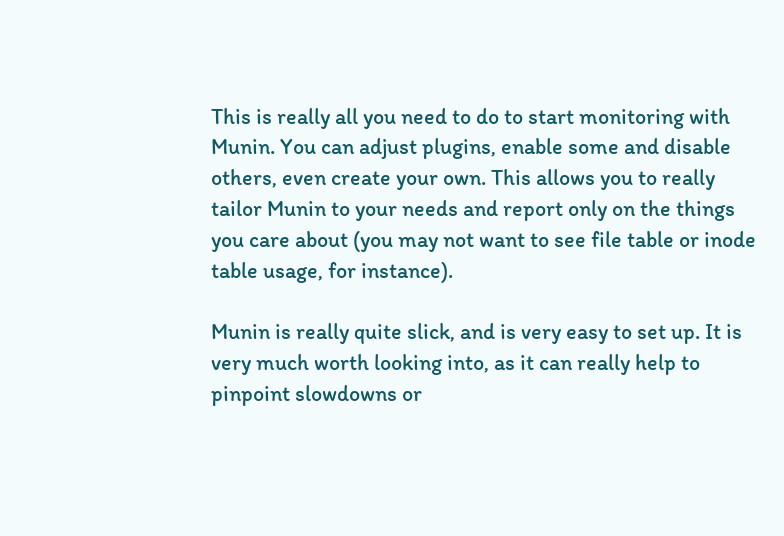This is really all you need to do to start monitoring with Munin. You can adjust plugins, enable some and disable others, even create your own. This allows you to really tailor Munin to your needs and report only on the things you care about (you may not want to see file table or inode table usage, for instance).

Munin is really quite slick, and is very easy to set up. It is very much worth looking into, as it can really help to pinpoint slowdowns or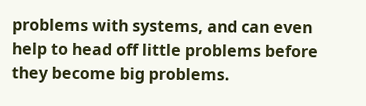problems with systems, and can even help to head off little problems before they become big problems.